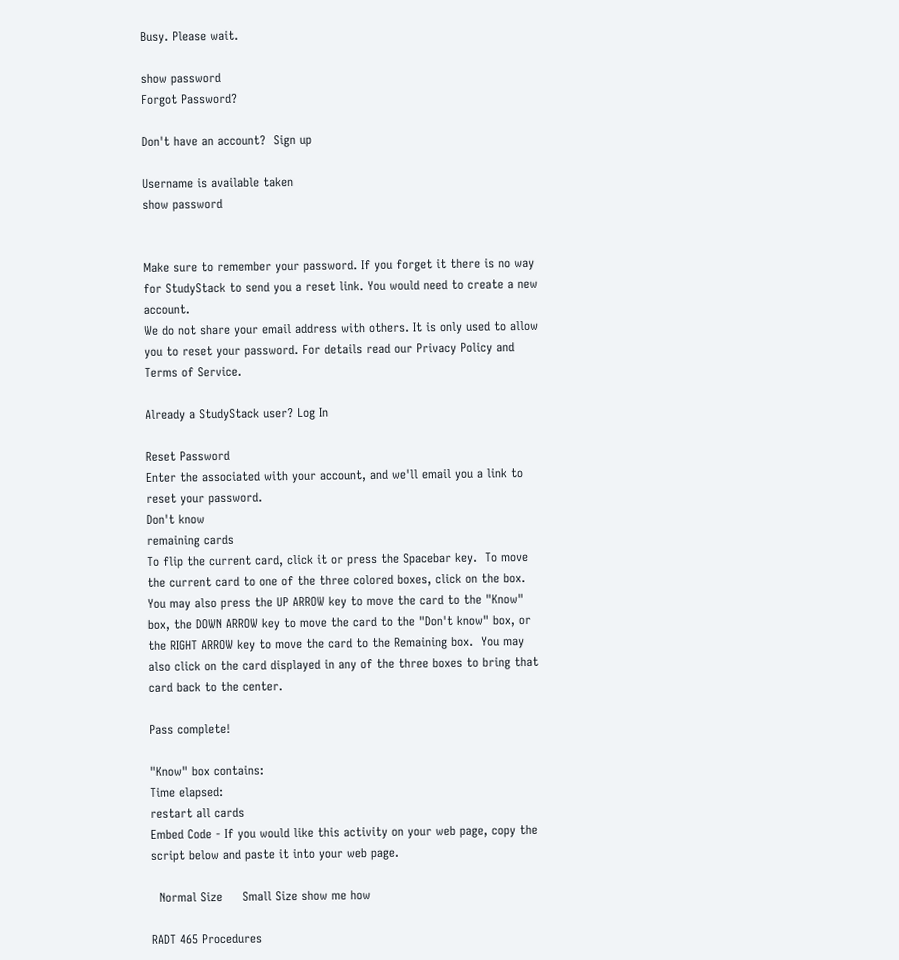Busy. Please wait.

show password
Forgot Password?

Don't have an account?  Sign up

Username is available taken
show password


Make sure to remember your password. If you forget it there is no way for StudyStack to send you a reset link. You would need to create a new account.
We do not share your email address with others. It is only used to allow you to reset your password. For details read our Privacy Policy and Terms of Service.

Already a StudyStack user? Log In

Reset Password
Enter the associated with your account, and we'll email you a link to reset your password.
Don't know
remaining cards
To flip the current card, click it or press the Spacebar key.  To move the current card to one of the three colored boxes, click on the box.  You may also press the UP ARROW key to move the card to the "Know" box, the DOWN ARROW key to move the card to the "Don't know" box, or the RIGHT ARROW key to move the card to the Remaining box.  You may also click on the card displayed in any of the three boxes to bring that card back to the center.

Pass complete!

"Know" box contains:
Time elapsed:
restart all cards
Embed Code - If you would like this activity on your web page, copy the script below and paste it into your web page.

  Normal Size     Small Size show me how

RADT 465 Procedures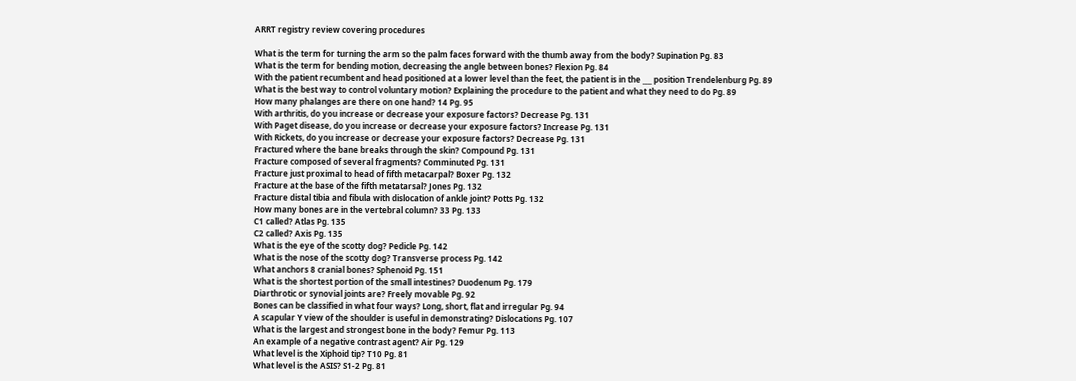ARRT registry review covering procedures

What is the term for turning the arm so the palm faces forward with the thumb away from the body? Supination Pg. 83
What is the term for bending motion, decreasing the angle between bones? Flexion Pg. 84
With the patient recumbent and head positioned at a lower level than the feet, the patient is in the ___ position Trendelenburg Pg. 89
What is the best way to control voluntary motion? Explaining the procedure to the patient and what they need to do Pg. 89
How many phalanges are there on one hand? 14 Pg. 95
With arthritis, do you increase or decrease your exposure factors? Decrease Pg. 131
With Paget disease, do you increase or decrease your exposure factors? Increase Pg. 131
With Rickets, do you increase or decrease your exposure factors? Decrease Pg. 131
Fractured where the bane breaks through the skin? Compound Pg. 131
Fracture composed of several fragments? Comminuted Pg. 131
Fracture just proximal to head of fifth metacarpal? Boxer Pg. 132
Fracture at the base of the fifth metatarsal? Jones Pg. 132
Fracture distal tibia and fibula with dislocation of ankle joint? Potts Pg. 132
How many bones are in the vertebral column? 33 Pg. 133
C1 called? Atlas Pg. 135
C2 called? Axis Pg. 135
What is the eye of the scotty dog? Pedicle Pg. 142
What is the nose of the scotty dog? Transverse process Pg. 142
What anchors 8 cranial bones? Sphenoid Pg. 151
What is the shortest portion of the small intestines? Duodenum Pg. 179
Diarthrotic or synovial joints are? Freely movable Pg. 92
Bones can be classified in what four ways? Long, short, flat and irregular Pg. 94
A scapular Y view of the shoulder is useful in demonstrating? Dislocations Pg. 107
What is the largest and strongest bone in the body? Femur Pg. 113
An example of a negative contrast agent? Air Pg. 129
What level is the Xiphoid tip? T10 Pg. 81
What level is the ASIS? S1-2 Pg. 81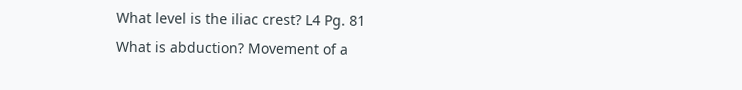What level is the iliac crest? L4 Pg. 81
What is abduction? Movement of a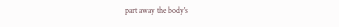part away the body's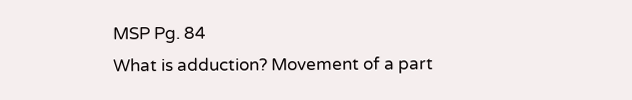MSP Pg. 84
What is adduction? Movement of a part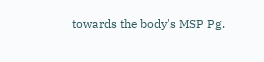towards the body's MSP Pg.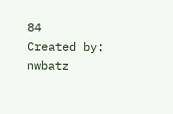84
Created by: nwbatz